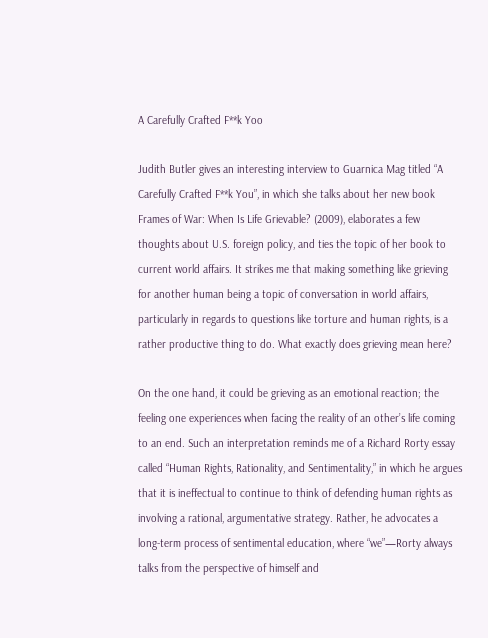A Carefully Crafted F**k Yoo

Judith Butler gives an interesting interview to Guarnica Mag titled “A Carefully Crafted F**k You”, in which she talks about her new book Frames of War: When Is Life Grievable? (2009), elaborates a few thoughts about U.S. foreign policy, and ties the topic of her book to current world affairs. It strikes me that making something like grieving for another human being a topic of conversation in world affairs, particularly in regards to questions like torture and human rights, is a rather productive thing to do. What exactly does grieving mean here?

On the one hand, it could be grieving as an emotional reaction; the feeling one experiences when facing the reality of an other’s life coming to an end. Such an interpretation reminds me of a Richard Rorty essay called “Human Rights, Rationality, and Sentimentality,” in which he argues that it is ineffectual to continue to think of defending human rights as involving a rational, argumentative strategy. Rather, he advocates a long-term process of sentimental education, where “we”—Rorty always talks from the perspective of himself and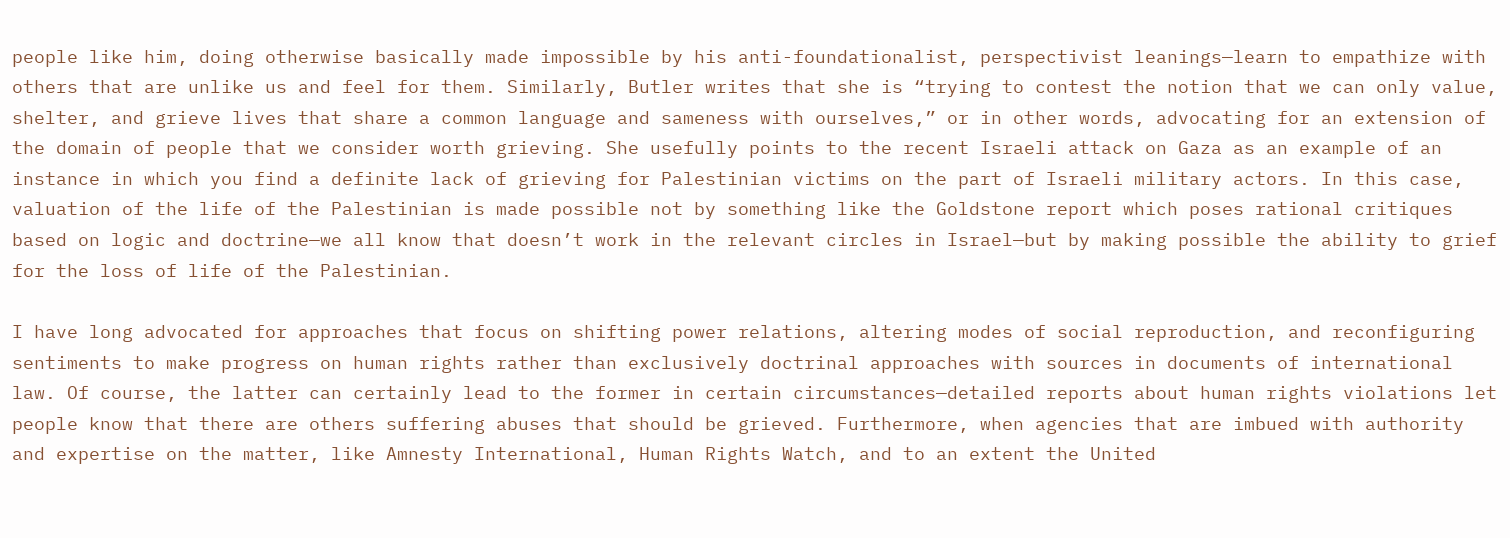people like him, doing otherwise basically made impossible by his anti-foundationalist, perspectivist leanings—learn to empathize with others that are unlike us and feel for them. Similarly, Butler writes that she is “trying to contest the notion that we can only value, shelter, and grieve lives that share a common language and sameness with ourselves,” or in other words, advocating for an extension of the domain of people that we consider worth grieving. She usefully points to the recent Israeli attack on Gaza as an example of an instance in which you find a definite lack of grieving for Palestinian victims on the part of Israeli military actors. In this case, valuation of the life of the Palestinian is made possible not by something like the Goldstone report which poses rational critiques based on logic and doctrine—we all know that doesn’t work in the relevant circles in Israel—but by making possible the ability to grief for the loss of life of the Palestinian.

I have long advocated for approaches that focus on shifting power relations, altering modes of social reproduction, and reconfiguring sentiments to make progress on human rights rather than exclusively doctrinal approaches with sources in documents of international law. Of course, the latter can certainly lead to the former in certain circumstances—detailed reports about human rights violations let people know that there are others suffering abuses that should be grieved. Furthermore, when agencies that are imbued with authority and expertise on the matter, like Amnesty International, Human Rights Watch, and to an extent the United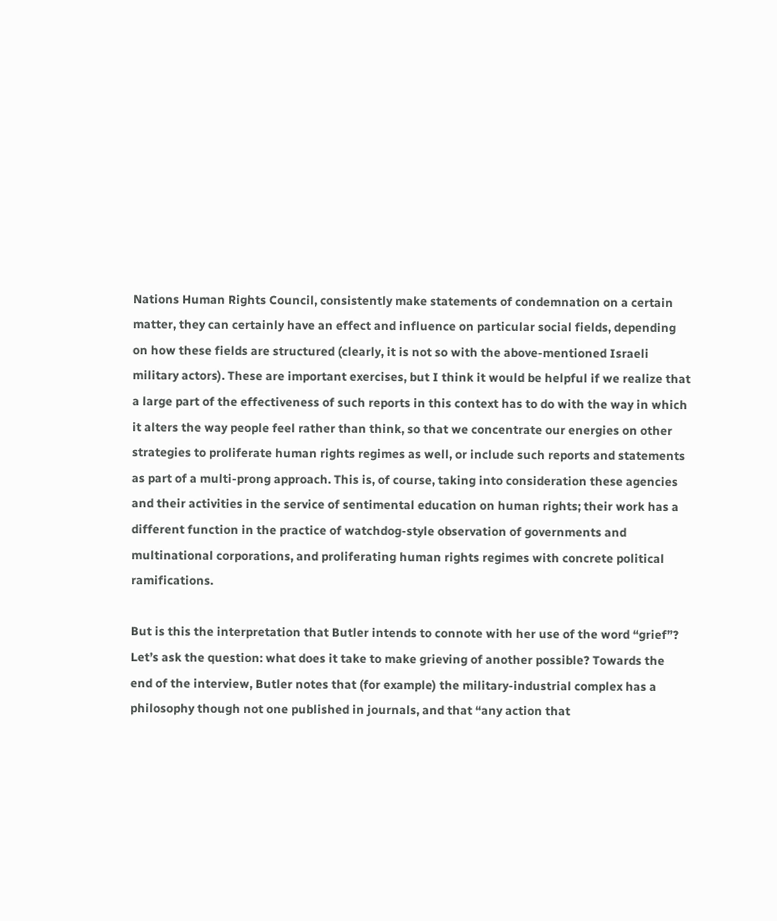Nations Human Rights Council, consistently make statements of condemnation on a certain matter, they can certainly have an effect and influence on particular social fields, depending on how these fields are structured (clearly, it is not so with the above-mentioned Israeli military actors). These are important exercises, but I think it would be helpful if we realize that a large part of the effectiveness of such reports in this context has to do with the way in which it alters the way people feel rather than think, so that we concentrate our energies on other strategies to proliferate human rights regimes as well, or include such reports and statements as part of a multi-prong approach. This is, of course, taking into consideration these agencies and their activities in the service of sentimental education on human rights; their work has a different function in the practice of watchdog-style observation of governments and multinational corporations, and proliferating human rights regimes with concrete political ramifications.

But is this the interpretation that Butler intends to connote with her use of the word “grief”? Let’s ask the question: what does it take to make grieving of another possible? Towards the end of the interview, Butler notes that (for example) the military-industrial complex has a philosophy though not one published in journals, and that “any action that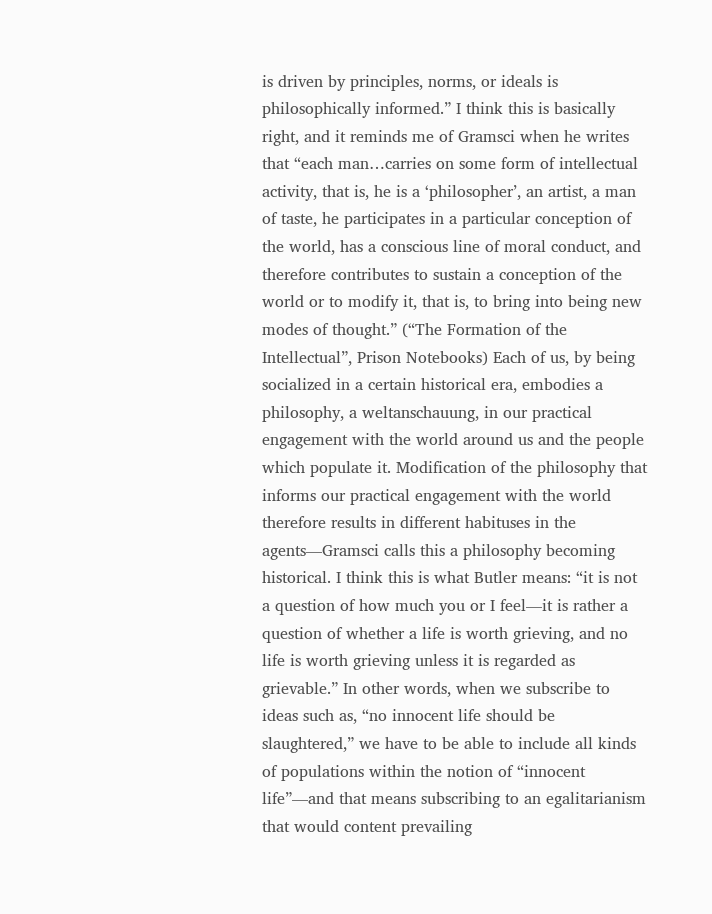is driven by principles, norms, or ideals is philosophically informed.” I think this is basically right, and it reminds me of Gramsci when he writes that “each man…carries on some form of intellectual activity, that is, he is a ‘philosopher’, an artist, a man of taste, he participates in a particular conception of the world, has a conscious line of moral conduct, and therefore contributes to sustain a conception of the world or to modify it, that is, to bring into being new modes of thought.” (“The Formation of the Intellectual”, Prison Notebooks) Each of us, by being socialized in a certain historical era, embodies a philosophy, a weltanschauung, in our practical engagement with the world around us and the people which populate it. Modification of the philosophy that informs our practical engagement with the world therefore results in different habituses in the agents—Gramsci calls this a philosophy becoming historical. I think this is what Butler means: “it is not a question of how much you or I feel—it is rather a question of whether a life is worth grieving, and no life is worth grieving unless it is regarded as grievable.” In other words, when we subscribe to ideas such as, “no innocent life should be slaughtered,” we have to be able to include all kinds of populations within the notion of “innocent life”—and that means subscribing to an egalitarianism that would content prevailing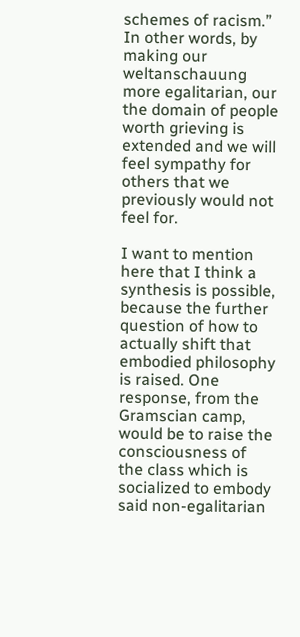schemes of racism.” In other words, by making our weltanschauung more egalitarian, our the domain of people worth grieving is extended and we will feel sympathy for others that we previously would not feel for.

I want to mention here that I think a synthesis is possible, because the further question of how to actually shift that embodied philosophy is raised. One response, from the Gramscian camp, would be to raise the consciousness of the class which is socialized to embody said non-egalitarian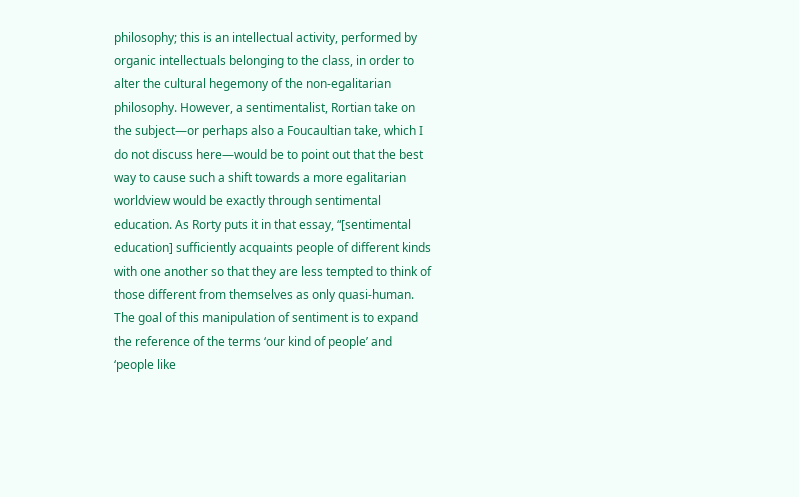philosophy; this is an intellectual activity, performed by organic intellectuals belonging to the class, in order to alter the cultural hegemony of the non-egalitarian philosophy. However, a sentimentalist, Rortian take on the subject—or perhaps also a Foucaultian take, which I do not discuss here—would be to point out that the best way to cause such a shift towards a more egalitarian worldview would be exactly through sentimental education. As Rorty puts it in that essay, “[sentimental education] sufficiently acquaints people of different kinds with one another so that they are less tempted to think of those different from themselves as only quasi-human. The goal of this manipulation of sentiment is to expand the reference of the terms ‘our kind of people’ and ‘people like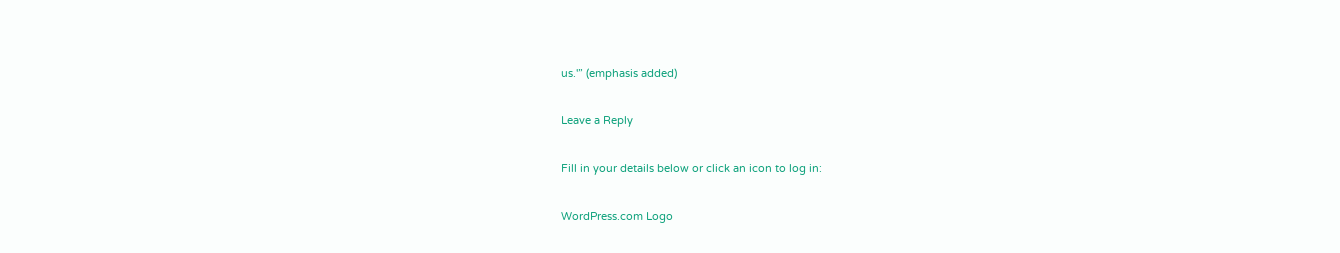us.'” (emphasis added)

Leave a Reply

Fill in your details below or click an icon to log in:

WordPress.com Logo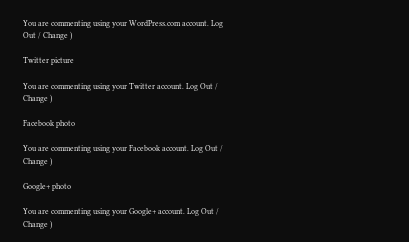You are commenting using your WordPress.com account. Log Out / Change )

Twitter picture

You are commenting using your Twitter account. Log Out / Change )

Facebook photo

You are commenting using your Facebook account. Log Out / Change )

Google+ photo

You are commenting using your Google+ account. Log Out / Change )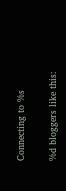Connecting to %s

%d bloggers like this: